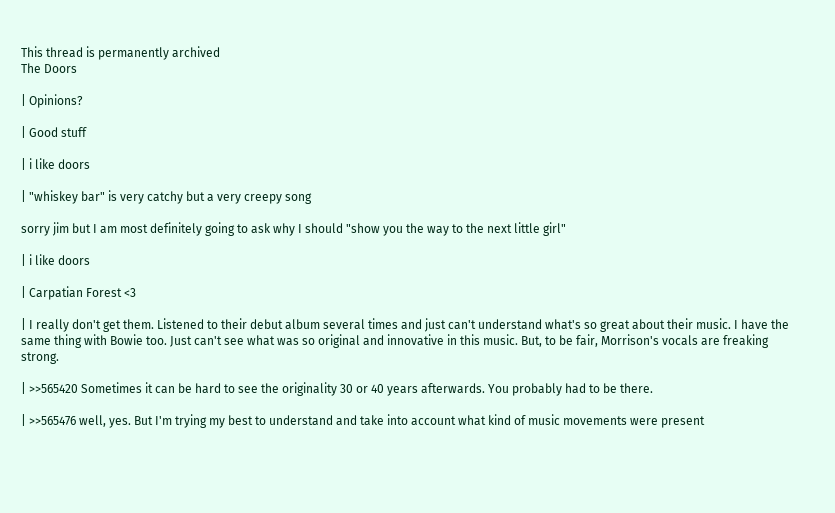This thread is permanently archived
The Doors

| Opinions?

| Good stuff

| i like doors

| "whiskey bar" is very catchy but a very creepy song

sorry jim but I am most definitely going to ask why I should "show you the way to the next little girl"

| i like doors

| Carpatian Forest <3

| I really don't get them. Listened to their debut album several times and just can't understand what's so great about their music. I have the same thing with Bowie too. Just can't see what was so original and innovative in this music. But, to be fair, Morrison's vocals are freaking strong.

| >>565420 Sometimes it can be hard to see the originality 30 or 40 years afterwards. You probably had to be there.

| >>565476 well, yes. But I'm trying my best to understand and take into account what kind of music movements were present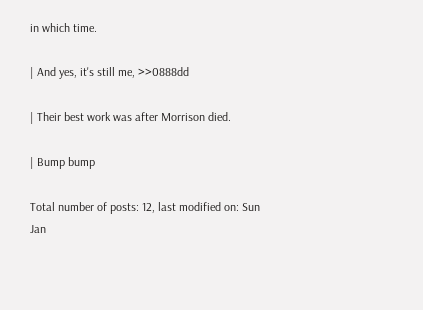in which time.

| And yes, it's still me, >>0888dd

| Their best work was after Morrison died.

| Bump bump

Total number of posts: 12, last modified on: Sun Jan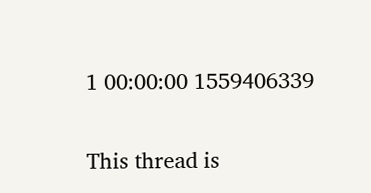1 00:00:00 1559406339

This thread is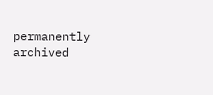permanently archived